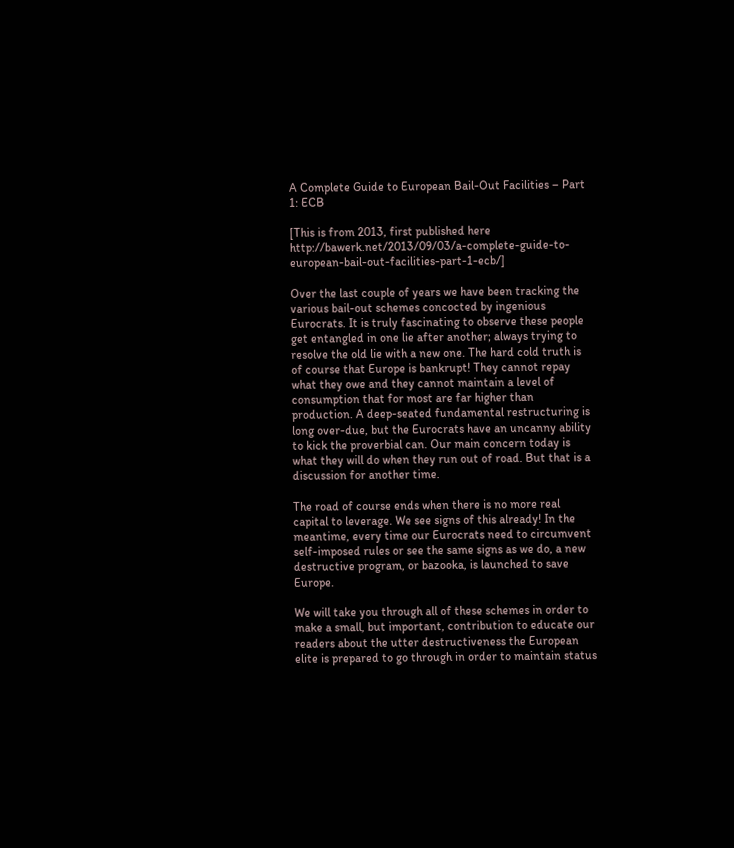A Complete Guide to European Bail-Out Facilities – Part 1: ECB

[This is from 2013, first published here http://bawerk.net/2013/09/03/a-complete-guide-to-european-bail-out-facilities-part-1-ecb/]

Over the last couple of years we have been tracking the various bail-out schemes concocted by ingenious Eurocrats. It is truly fascinating to observe these people get entangled in one lie after another; always trying to resolve the old lie with a new one. The hard cold truth is of course that Europe is bankrupt! They cannot repay what they owe and they cannot maintain a level of consumption that for most are far higher than production. A deep-seated fundamental restructuring is long over-due, but the Eurocrats have an uncanny ability to kick the proverbial can. Our main concern today is what they will do when they run out of road. But that is a discussion for another time.

The road of course ends when there is no more real capital to leverage. We see signs of this already! In the meantime, every time our Eurocrats need to circumvent self-imposed rules or see the same signs as we do, a new destructive program, or bazooka, is launched to save Europe.

We will take you through all of these schemes in order to make a small, but important, contribution to educate our readers about the utter destructiveness the European elite is prepared to go through in order to maintain status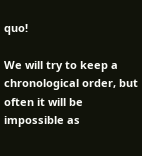quo!

We will try to keep a chronological order, but often it will be impossible as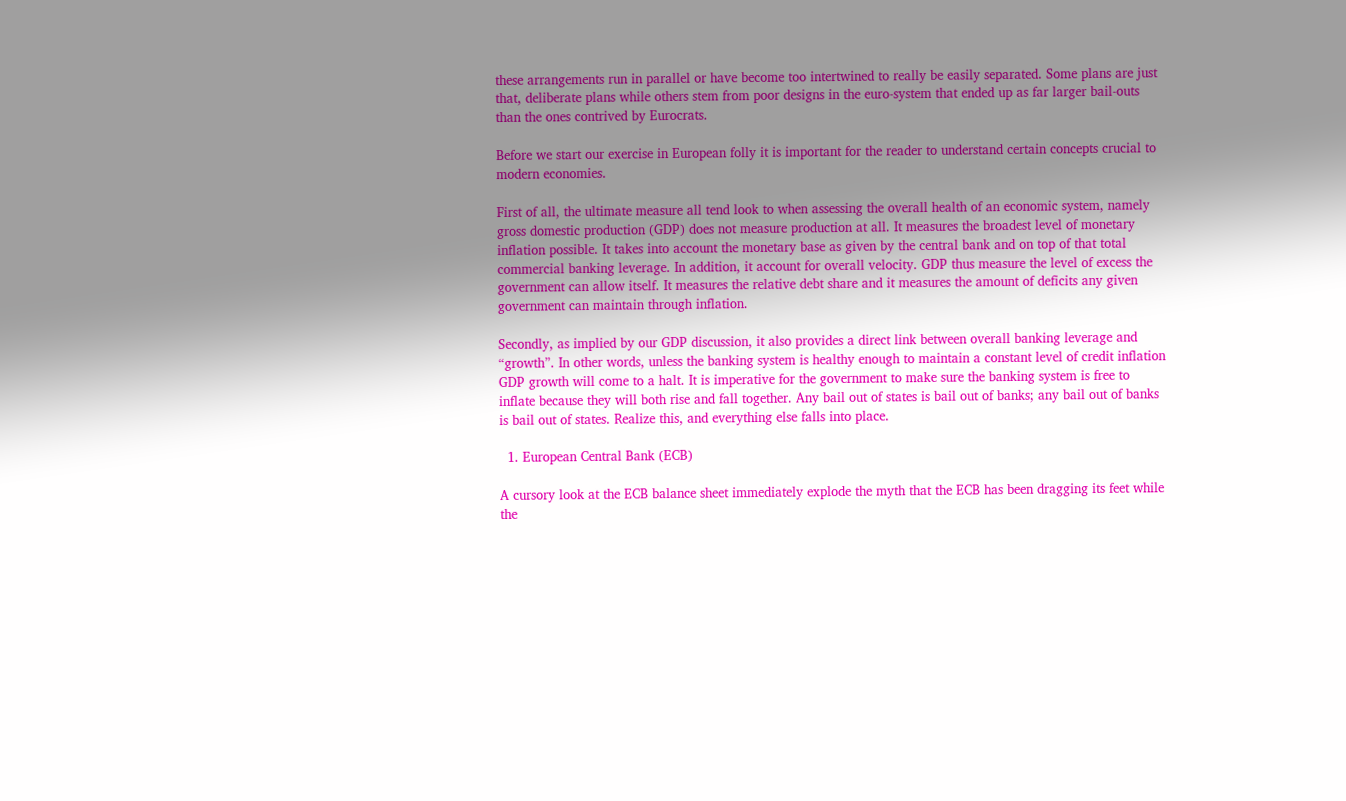these arrangements run in parallel or have become too intertwined to really be easily separated. Some plans are just that, deliberate plans while others stem from poor designs in the euro-system that ended up as far larger bail-outs than the ones contrived by Eurocrats.

Before we start our exercise in European folly it is important for the reader to understand certain concepts crucial to modern economies.

First of all, the ultimate measure all tend look to when assessing the overall health of an economic system, namely gross domestic production (GDP) does not measure production at all. It measures the broadest level of monetary inflation possible. It takes into account the monetary base as given by the central bank and on top of that total commercial banking leverage. In addition, it account for overall velocity. GDP thus measure the level of excess the government can allow itself. It measures the relative debt share and it measures the amount of deficits any given government can maintain through inflation.

Secondly, as implied by our GDP discussion, it also provides a direct link between overall banking leverage and “growth”. In other words, unless the banking system is healthy enough to maintain a constant level of credit inflation GDP growth will come to a halt. It is imperative for the government to make sure the banking system is free to inflate because they will both rise and fall together. Any bail out of states is bail out of banks; any bail out of banks is bail out of states. Realize this, and everything else falls into place.

  1. European Central Bank (ECB)

A cursory look at the ECB balance sheet immediately explode the myth that the ECB has been dragging its feet while the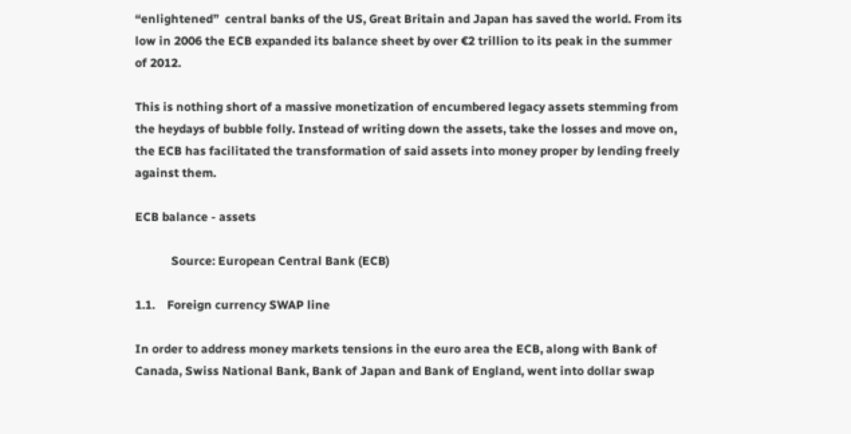“enlightened”  central banks of the US, Great Britain and Japan has saved the world. From its low in 2006 the ECB expanded its balance sheet by over €2 trillion to its peak in the summer of 2012.

This is nothing short of a massive monetization of encumbered legacy assets stemming from the heydays of bubble folly. Instead of writing down the assets, take the losses and move on, the ECB has facilitated the transformation of said assets into money proper by lending freely against them.

ECB balance - assets

            Source: European Central Bank (ECB)

1.1.    Foreign currency SWAP line

In order to address money markets tensions in the euro area the ECB, along with Bank of Canada, Swiss National Bank, Bank of Japan and Bank of England, went into dollar swap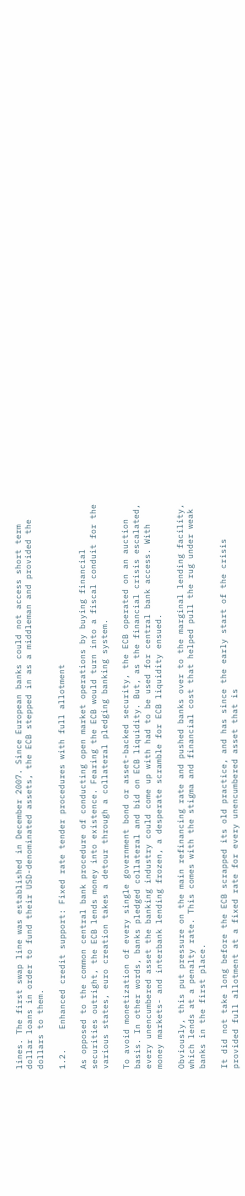lines. The first swap line was established in December 2007. Since European banks could not access short term dollar loans in order to fund their USD-denominated assets, the ECB stepped in as a middleman and provided the dollars to them.

1.2.    Enhanced credit support: Fixed rate tender procedures with full allotment

As opposed to the common central bank procedure of conducting open market operations by buying financial securities outright, the ECB lends money into existence. Fearing the ECB would turn into a fiscal conduit for the various states, euro creation takes a detour through a collateral pledging banking system.

To avoid monetization of every single government bond or asset-backed security, the ECB operated on an auction basis. In other words, banks pledged collateral and bid on ECB liquidity. But, as the financial crisis escalated, every unencumbered asset the banking industry could come up with had to be used for central bank access. With money markets- and interbank lending frozen, a desperate scramble for ECB liquidity ensued.

Obviously, this put pressure on the main refinancing rate and pushed banks over to the marginal lending facility, which lends at a penalty rate. This comes with the stigma and financial cost that helped pull the rug under weak banks in the first place.

It did not take long before the ECB scrapped its old practice, and has since the early start of the crisis provided full allotment at a fixed rate for every unencumbered asset that is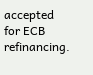accepted for ECB refinancing.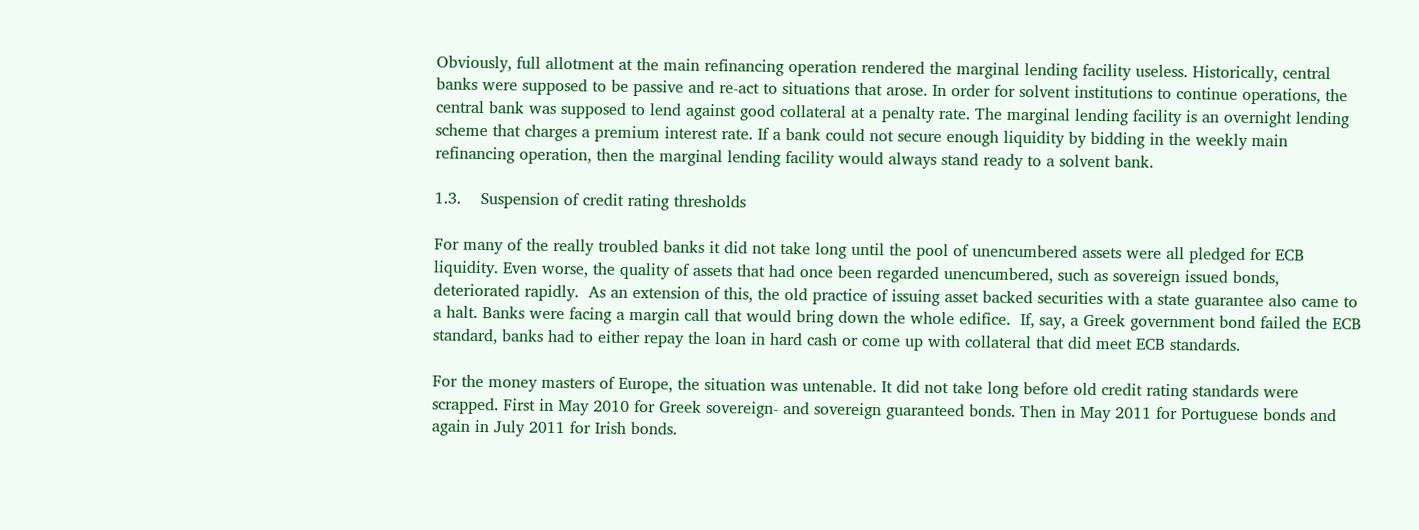Obviously, full allotment at the main refinancing operation rendered the marginal lending facility useless. Historically, central banks were supposed to be passive and re-act to situations that arose. In order for solvent institutions to continue operations, the central bank was supposed to lend against good collateral at a penalty rate. The marginal lending facility is an overnight lending scheme that charges a premium interest rate. If a bank could not secure enough liquidity by bidding in the weekly main refinancing operation, then the marginal lending facility would always stand ready to a solvent bank.

1.3.    Suspension of credit rating thresholds

For many of the really troubled banks it did not take long until the pool of unencumbered assets were all pledged for ECB liquidity. Even worse, the quality of assets that had once been regarded unencumbered, such as sovereign issued bonds, deteriorated rapidly.  As an extension of this, the old practice of issuing asset backed securities with a state guarantee also came to a halt. Banks were facing a margin call that would bring down the whole edifice.  If, say, a Greek government bond failed the ECB standard, banks had to either repay the loan in hard cash or come up with collateral that did meet ECB standards.

For the money masters of Europe, the situation was untenable. It did not take long before old credit rating standards were scrapped. First in May 2010 for Greek sovereign- and sovereign guaranteed bonds. Then in May 2011 for Portuguese bonds and again in July 2011 for Irish bonds.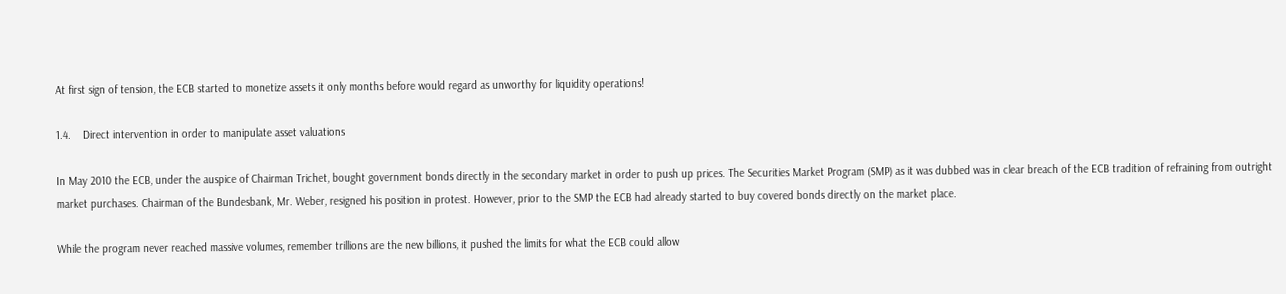At first sign of tension, the ECB started to monetize assets it only months before would regard as unworthy for liquidity operations!

1.4.    Direct intervention in order to manipulate asset valuations

In May 2010 the ECB, under the auspice of Chairman Trichet, bought government bonds directly in the secondary market in order to push up prices. The Securities Market Program (SMP) as it was dubbed was in clear breach of the ECB tradition of refraining from outright market purchases. Chairman of the Bundesbank, Mr. Weber, resigned his position in protest. However, prior to the SMP the ECB had already started to buy covered bonds directly on the market place.

While the program never reached massive volumes, remember trillions are the new billions, it pushed the limits for what the ECB could allow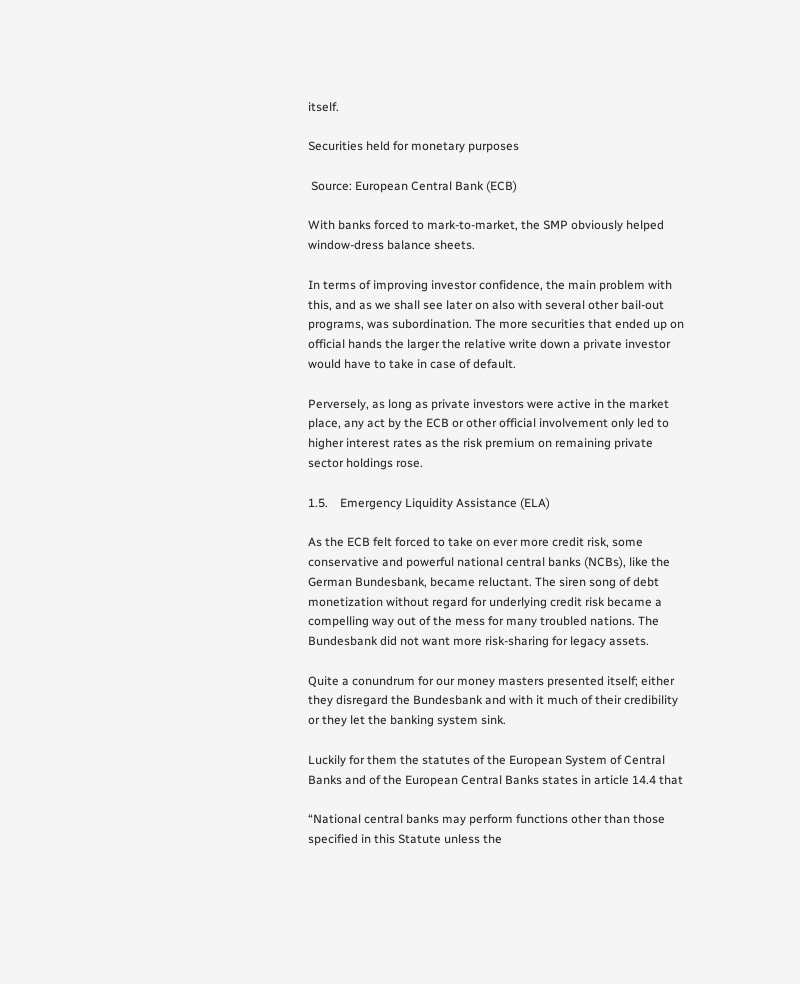itself.

Securities held for monetary purposes

 Source: European Central Bank (ECB)

With banks forced to mark-to-market, the SMP obviously helped window-dress balance sheets.

In terms of improving investor confidence, the main problem with this, and as we shall see later on also with several other bail-out programs, was subordination. The more securities that ended up on official hands the larger the relative write down a private investor would have to take in case of default.

Perversely, as long as private investors were active in the market place, any act by the ECB or other official involvement only led to higher interest rates as the risk premium on remaining private sector holdings rose.

1.5.    Emergency Liquidity Assistance (ELA)

As the ECB felt forced to take on ever more credit risk, some conservative and powerful national central banks (NCBs), like the German Bundesbank, became reluctant. The siren song of debt monetization without regard for underlying credit risk became a compelling way out of the mess for many troubled nations. The Bundesbank did not want more risk-sharing for legacy assets.

Quite a conundrum for our money masters presented itself; either they disregard the Bundesbank and with it much of their credibility or they let the banking system sink.

Luckily for them the statutes of the European System of Central Banks and of the European Central Banks states in article 14.4 that

“National central banks may perform functions other than those specified in this Statute unless the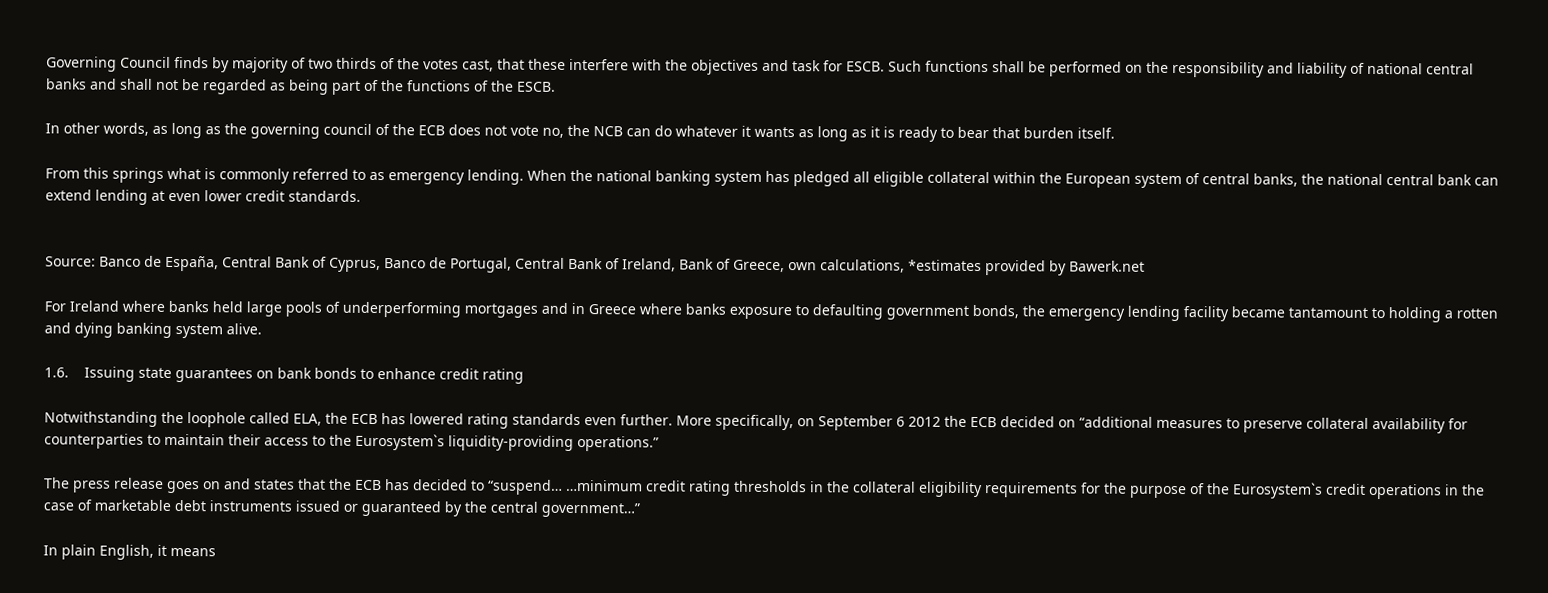Governing Council finds by majority of two thirds of the votes cast, that these interfere with the objectives and task for ESCB. Such functions shall be performed on the responsibility and liability of national central banks and shall not be regarded as being part of the functions of the ESCB.

In other words, as long as the governing council of the ECB does not vote no, the NCB can do whatever it wants as long as it is ready to bear that burden itself.

From this springs what is commonly referred to as emergency lending. When the national banking system has pledged all eligible collateral within the European system of central banks, the national central bank can extend lending at even lower credit standards.


Source: Banco de España, Central Bank of Cyprus, Banco de Portugal, Central Bank of Ireland, Bank of Greece, own calculations, *estimates provided by Bawerk.net

For Ireland where banks held large pools of underperforming mortgages and in Greece where banks exposure to defaulting government bonds, the emergency lending facility became tantamount to holding a rotten and dying banking system alive.

1.6.    Issuing state guarantees on bank bonds to enhance credit rating

Notwithstanding the loophole called ELA, the ECB has lowered rating standards even further. More specifically, on September 6 2012 the ECB decided on “additional measures to preserve collateral availability for counterparties to maintain their access to the Eurosystem`s liquidity-providing operations.”

The press release goes on and states that the ECB has decided to “suspend… …minimum credit rating thresholds in the collateral eligibility requirements for the purpose of the Eurosystem`s credit operations in the case of marketable debt instruments issued or guaranteed by the central government…”

In plain English, it means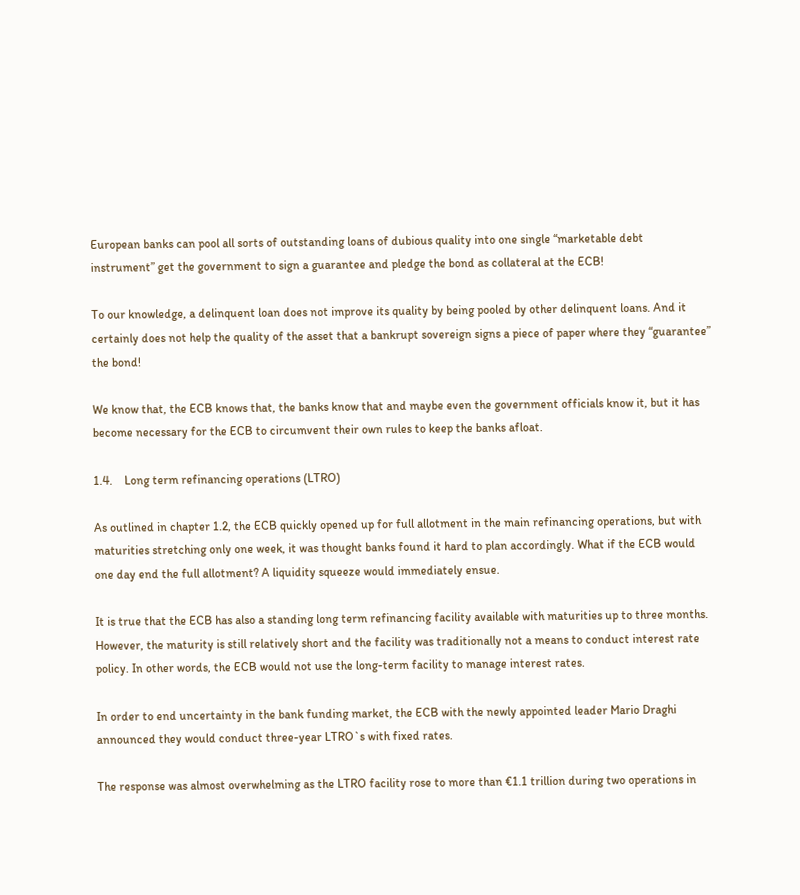European banks can pool all sorts of outstanding loans of dubious quality into one single “marketable debt instrument” get the government to sign a guarantee and pledge the bond as collateral at the ECB!

To our knowledge, a delinquent loan does not improve its quality by being pooled by other delinquent loans. And it certainly does not help the quality of the asset that a bankrupt sovereign signs a piece of paper where they “guarantee” the bond!

We know that, the ECB knows that, the banks know that and maybe even the government officials know it, but it has become necessary for the ECB to circumvent their own rules to keep the banks afloat.

1.4.    Long term refinancing operations (LTRO)

As outlined in chapter 1.2, the ECB quickly opened up for full allotment in the main refinancing operations, but with maturities stretching only one week, it was thought banks found it hard to plan accordingly. What if the ECB would one day end the full allotment? A liquidity squeeze would immediately ensue.

It is true that the ECB has also a standing long term refinancing facility available with maturities up to three months. However, the maturity is still relatively short and the facility was traditionally not a means to conduct interest rate policy. In other words, the ECB would not use the long-term facility to manage interest rates.

In order to end uncertainty in the bank funding market, the ECB with the newly appointed leader Mario Draghi announced they would conduct three-year LTRO`s with fixed rates.

The response was almost overwhelming as the LTRO facility rose to more than €1.1 trillion during two operations in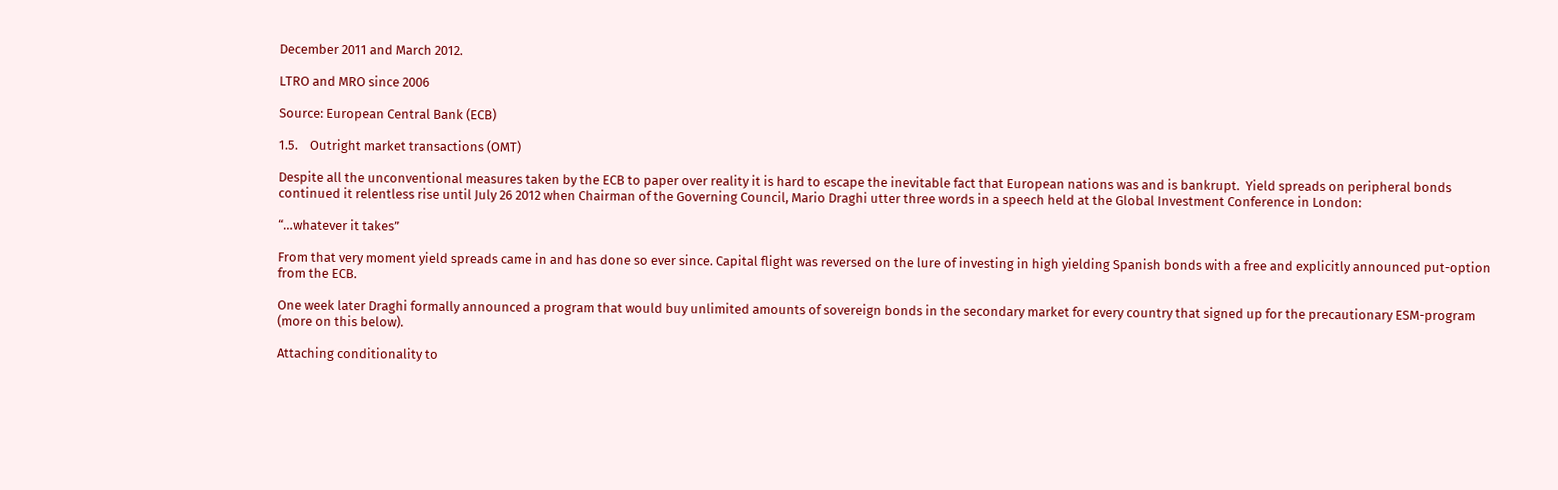December 2011 and March 2012.

LTRO and MRO since 2006

Source: European Central Bank (ECB)

1.5.    Outright market transactions (OMT)

Despite all the unconventional measures taken by the ECB to paper over reality it is hard to escape the inevitable fact that European nations was and is bankrupt.  Yield spreads on peripheral bonds continued it relentless rise until July 26 2012 when Chairman of the Governing Council, Mario Draghi utter three words in a speech held at the Global Investment Conference in London:

“…whatever it takes”

From that very moment yield spreads came in and has done so ever since. Capital flight was reversed on the lure of investing in high yielding Spanish bonds with a free and explicitly announced put-option from the ECB.

One week later Draghi formally announced a program that would buy unlimited amounts of sovereign bonds in the secondary market for every country that signed up for the precautionary ESM-program (more on this below).

Attaching conditionality to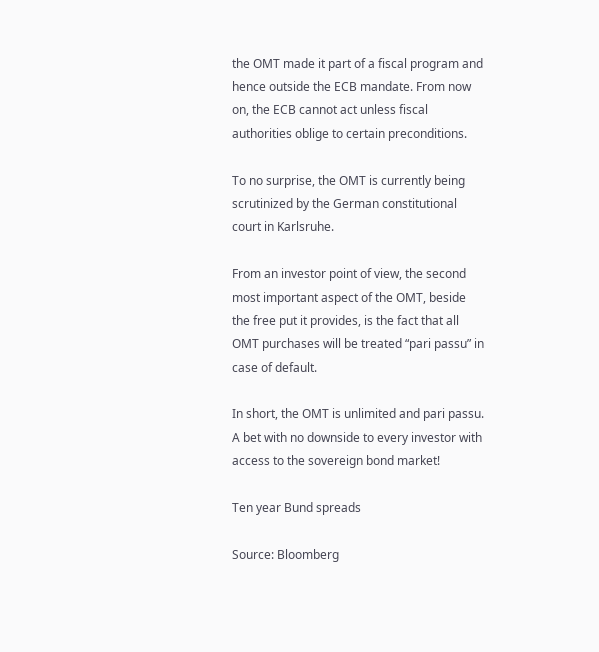the OMT made it part of a fiscal program and hence outside the ECB mandate. From now on, the ECB cannot act unless fiscal authorities oblige to certain preconditions.

To no surprise, the OMT is currently being scrutinized by the German constitutional court in Karlsruhe.

From an investor point of view, the second most important aspect of the OMT, beside the free put it provides, is the fact that all OMT purchases will be treated “pari passu” in case of default.

In short, the OMT is unlimited and pari passu. A bet with no downside to every investor with access to the sovereign bond market!

Ten year Bund spreads

Source: Bloomberg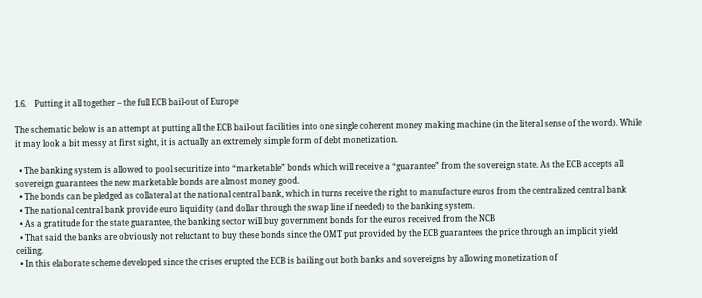1.6.    Putting it all together – the full ECB bail-out of Europe

The schematic below is an attempt at putting all the ECB bail-out facilities into one single coherent money making machine (in the literal sense of the word). While it may look a bit messy at first sight, it is actually an extremely simple form of debt monetization.

  • The banking system is allowed to pool securitize into “marketable” bonds which will receive a “guarantee” from the sovereign state. As the ECB accepts all sovereign guarantees the new marketable bonds are almost money good.
  • The bonds can be pledged as collateral at the national central bank, which in turns receive the right to manufacture euros from the centralized central bank
  • The national central bank provide euro liquidity (and dollar through the swap line if needed) to the banking system.
  • As a gratitude for the state guarantee, the banking sector will buy government bonds for the euros received from the NCB
  • That said the banks are obviously not reluctant to buy these bonds since the OMT put provided by the ECB guarantees the price through an implicit yield ceiling.
  • In this elaborate scheme developed since the crises erupted the ECB is bailing out both banks and sovereigns by allowing monetization of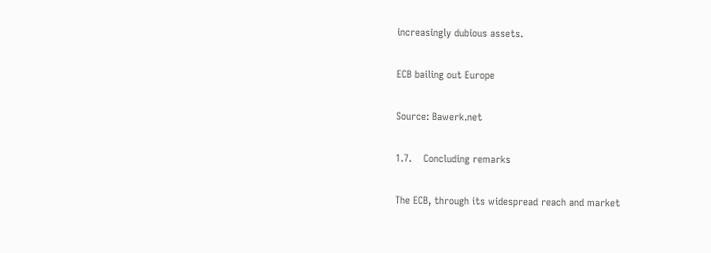increasingly dubious assets.

ECB bailing out Europe

Source: Bawerk.net

1.7.    Concluding remarks

The ECB, through its widespread reach and market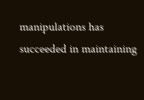manipulations has succeeded in maintaining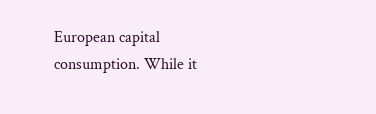European capital consumption. While it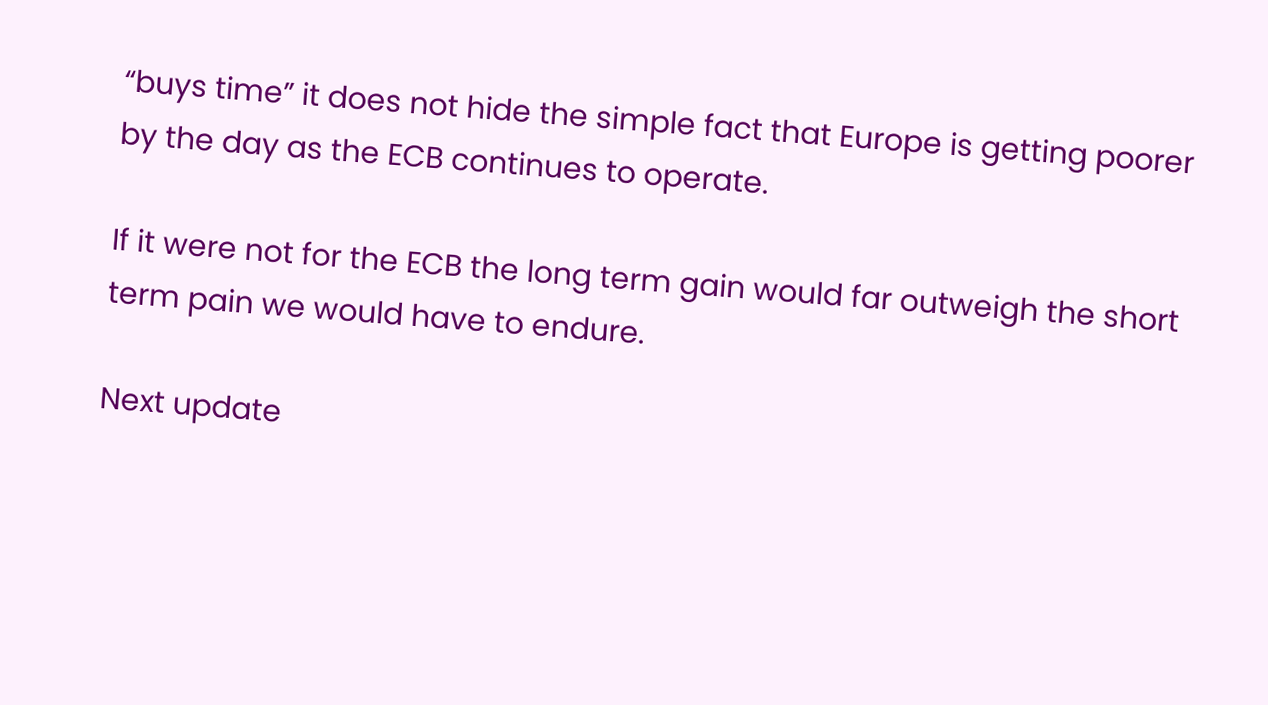“buys time” it does not hide the simple fact that Europe is getting poorer by the day as the ECB continues to operate.

If it were not for the ECB the long term gain would far outweigh the short term pain we would have to endure.

Next update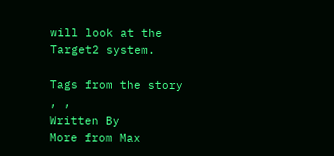will look at the Target2 system.

Tags from the story
, ,
Written By
More from Max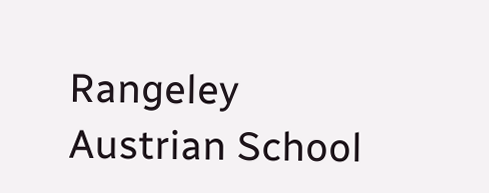Rangeley
Austrian School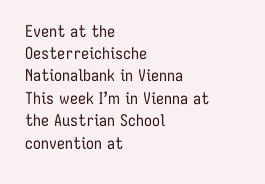Event at the Oesterreichische Nationalbank in Vienna
This week I’m in Vienna at the Austrian School convention at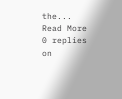the...
Read More
0 replies on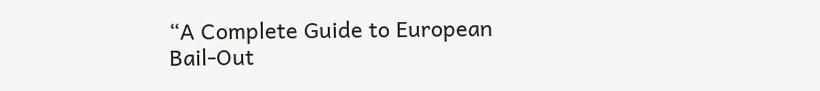“A Complete Guide to European Bail-Out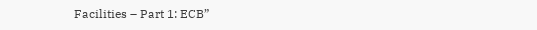Facilities – Part 1: ECB”